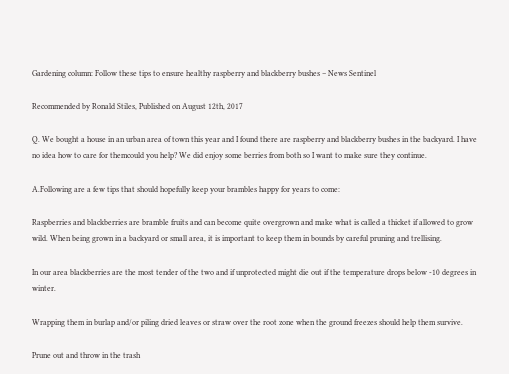Gardening column: Follow these tips to ensure healthy raspberry and blackberry bushes – News Sentinel

Recommended by Ronald Stiles, Published on August 12th, 2017

Q. We bought a house in an urban area of town this year and I found there are raspberry and blackberry bushes in the backyard. I have no idea how to care for themcould you help? We did enjoy some berries from both so I want to make sure they continue.

A.Following are a few tips that should hopefully keep your brambles happy for years to come:

Raspberries and blackberries are bramble fruits and can become quite overgrown and make what is called a thicket if allowed to grow wild. When being grown in a backyard or small area, it is important to keep them in bounds by careful pruning and trellising.

In our area blackberries are the most tender of the two and if unprotected might die out if the temperature drops below -10 degrees in winter.

Wrapping them in burlap and/or piling dried leaves or straw over the root zone when the ground freezes should help them survive.

Prune out and throw in the trash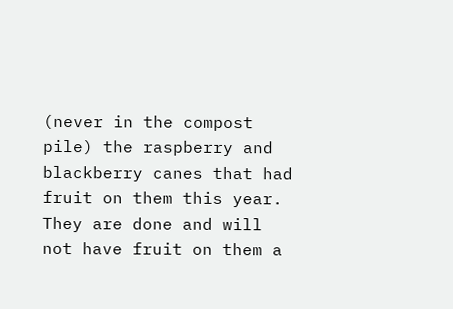(never in the compost pile) the raspberry and blackberry canes that had fruit on them this year. They are done and will not have fruit on them a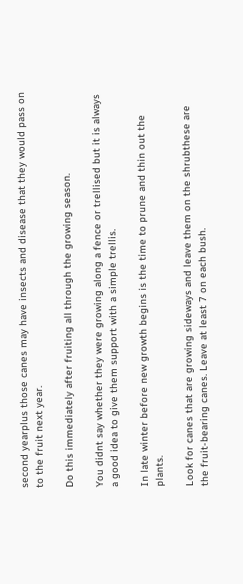second yearplus those canes may have insects and disease that they would pass on to the fruit next year.

Do this immediately after fruiting all through the growing season.

You didnt say whether they were growing along a fence or trellised but it is always a good idea to give them support with a simple trellis.

In late winter before new growth begins is the time to prune and thin out the plants.

Look for canes that are growing sideways and leave them on the shrubthese are the fruit-bearing canes. Leave at least 7 on each bush.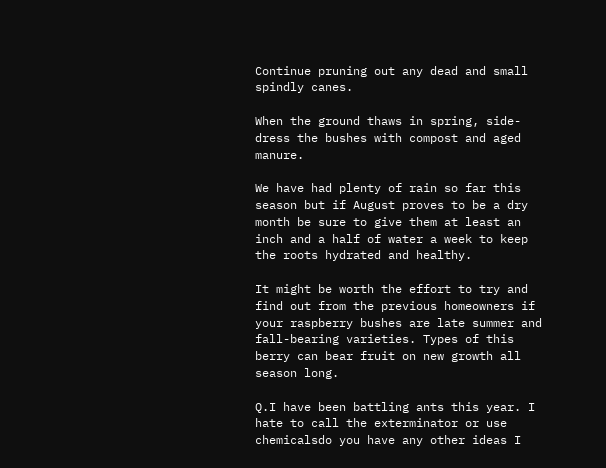Continue pruning out any dead and small spindly canes.

When the ground thaws in spring, side-dress the bushes with compost and aged manure.

We have had plenty of rain so far this season but if August proves to be a dry month be sure to give them at least an inch and a half of water a week to keep the roots hydrated and healthy.

It might be worth the effort to try and find out from the previous homeowners if your raspberry bushes are late summer and fall-bearing varieties. Types of this berry can bear fruit on new growth all season long.

Q.I have been battling ants this year. I hate to call the exterminator or use chemicalsdo you have any other ideas I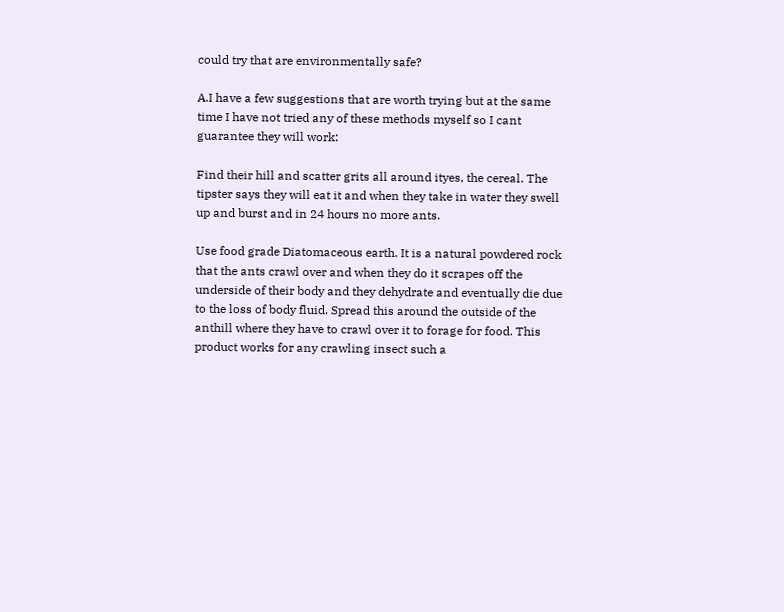could try that are environmentally safe?

A.I have a few suggestions that are worth trying but at the same time I have not tried any of these methods myself so I cant guarantee they will work:

Find their hill and scatter grits all around ityes, the cereal. The tipster says they will eat it and when they take in water they swell up and burst and in 24 hours no more ants.

Use food grade Diatomaceous earth. It is a natural powdered rock that the ants crawl over and when they do it scrapes off the underside of their body and they dehydrate and eventually die due to the loss of body fluid. Spread this around the outside of the anthill where they have to crawl over it to forage for food. This product works for any crawling insect such a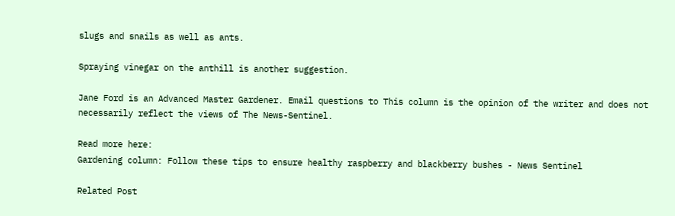slugs and snails as well as ants.

Spraying vinegar on the anthill is another suggestion.

Jane Ford is an Advanced Master Gardener. Email questions to This column is the opinion of the writer and does not necessarily reflect the views of The News-Sentinel.

Read more here:
Gardening column: Follow these tips to ensure healthy raspberry and blackberry bushes - News Sentinel

Related Post